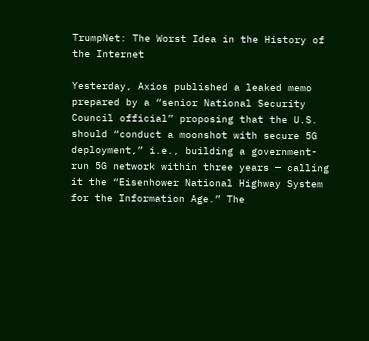TrumpNet: The Worst Idea in the History of the Internet

Yesterday, Axios published a leaked memo prepared by a “senior National Security Council official” proposing that the U.S. should “conduct a moonshot with secure 5G deployment,” i.e., building a government-run 5G network within three years — calling it the “Eisenhower National Highway System for the Information Age.” The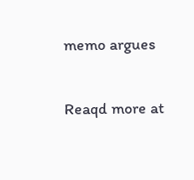memo argues

Reaqd more at